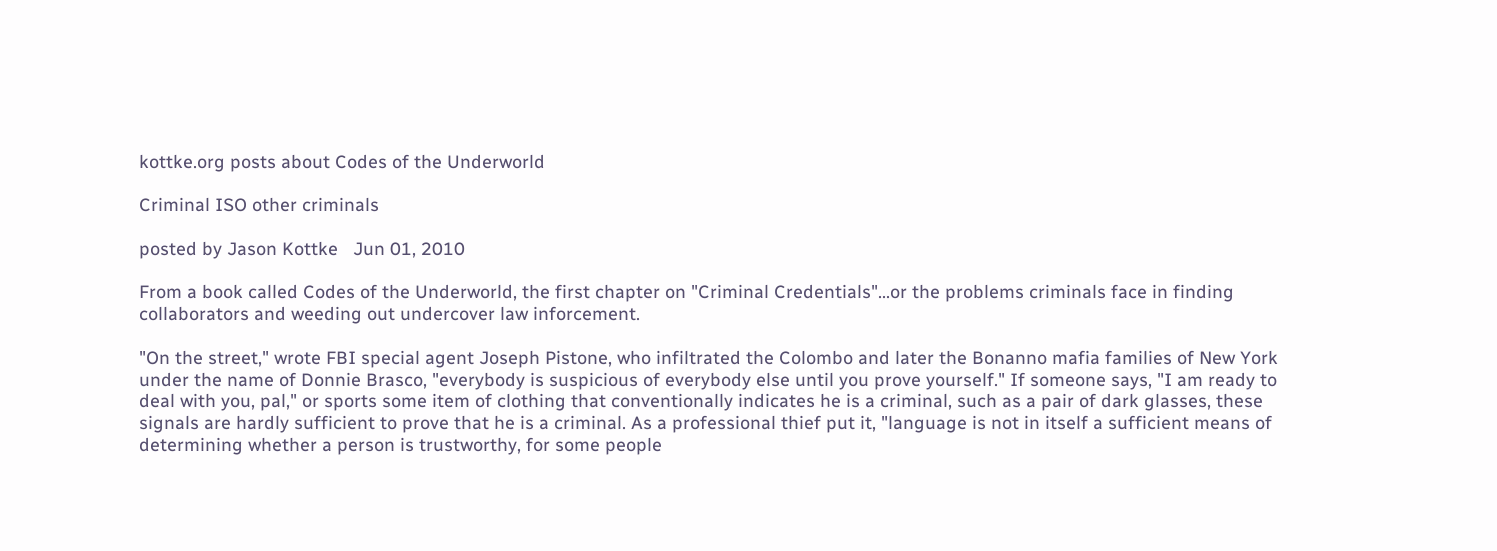kottke.org posts about Codes of the Underworld

Criminal ISO other criminals

posted by Jason Kottke   Jun 01, 2010

From a book called Codes of the Underworld, the first chapter on "Criminal Credentials"...or the problems criminals face in finding collaborators and weeding out undercover law inforcement.

"On the street," wrote FBI special agent Joseph Pistone, who infiltrated the Colombo and later the Bonanno mafia families of New York under the name of Donnie Brasco, "everybody is suspicious of everybody else until you prove yourself." If someone says, "I am ready to deal with you, pal," or sports some item of clothing that conventionally indicates he is a criminal, such as a pair of dark glasses, these signals are hardly sufficient to prove that he is a criminal. As a professional thief put it, "language is not in itself a sufficient means of determining whether a person is trustworthy, for some people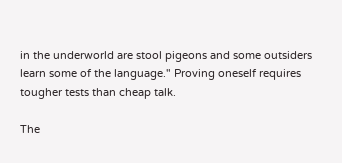in the underworld are stool pigeons and some outsiders learn some of the language." Proving oneself requires tougher tests than cheap talk.

The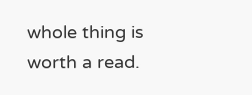whole thing is worth a read.